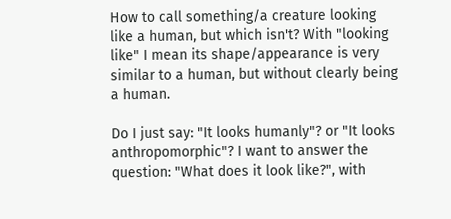How to call something/a creature looking like a human, but which isn't? With "looking like" I mean its shape/appearance is very similar to a human, but without clearly being a human.

Do I just say: "It looks humanly"? or "It looks anthropomorphic"? I want to answer the question: "What does it look like?", with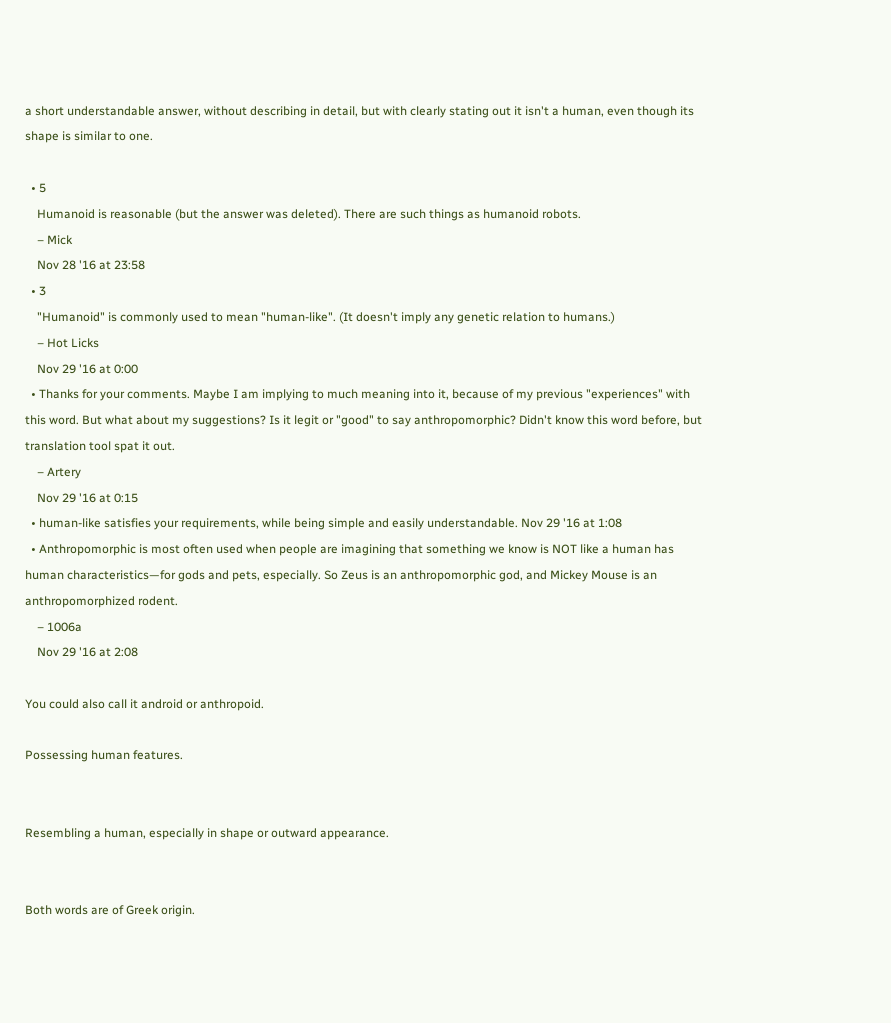a short understandable answer, without describing in detail, but with clearly stating out it isn't a human, even though its shape is similar to one.

  • 5
    Humanoid is reasonable (but the answer was deleted). There are such things as humanoid robots.
    – Mick
    Nov 28 '16 at 23:58
  • 3
    "Humanoid" is commonly used to mean "human-like". (It doesn't imply any genetic relation to humans.)
    – Hot Licks
    Nov 29 '16 at 0:00
  • Thanks for your comments. Maybe I am implying to much meaning into it, because of my previous "experiences" with this word. But what about my suggestions? Is it legit or "good" to say anthropomorphic? Didn't know this word before, but translation tool spat it out.
    – Artery
    Nov 29 '16 at 0:15
  • human-like satisfies your requirements, while being simple and easily understandable. Nov 29 '16 at 1:08
  • Anthropomorphic is most often used when people are imagining that something we know is NOT like a human has human characteristics—for gods and pets, especially. So Zeus is an anthropomorphic god, and Mickey Mouse is an anthropomorphized rodent.
    – 1006a
    Nov 29 '16 at 2:08

You could also call it android or anthropoid.

Possessing human features.


Resembling a human, especially in shape or outward appearance.


Both words are of Greek origin.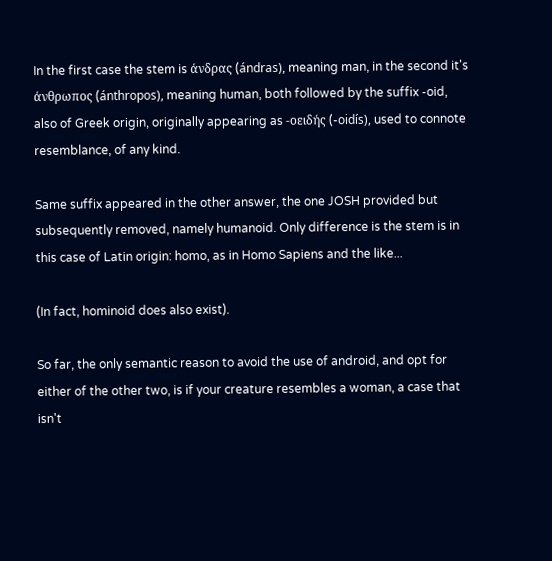In the first case the stem is άνδρας (ándras), meaning man, in the second it's άνθρωπος (ánthropos), meaning human, both followed by the suffix -oid, also of Greek origin, originally appearing as -οειδής (-oidís), used to connote resemblance, of any kind.

Same suffix appeared in the other answer, the one JOSH provided but subsequently removed, namely humanoid. Only difference is the stem is in this case of Latin origin: homo, as in Homo Sapiens and the like...

(In fact, hominoid does also exist).

So far, the only semantic reason to avoid the use of android, and opt for either of the other two, is if your creature resembles a woman, a case that isn't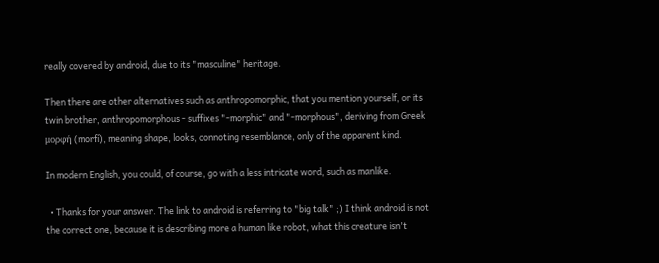really covered by android, due to its "masculine" heritage.

Then there are other alternatives such as anthropomorphic, that you mention yourself, or its twin brother, anthropomorphous - suffixes "-morphic" and "-morphous", deriving from Greek μορφή (morfí), meaning shape, looks, connoting resemblance, only of the apparent kind.

In modern English, you could, of course, go with a less intricate word, such as manlike.

  • Thanks for your answer. The link to android is referring to "big talk" ;) I think android is not the correct one, because it is describing more a human like robot, what this creature isn't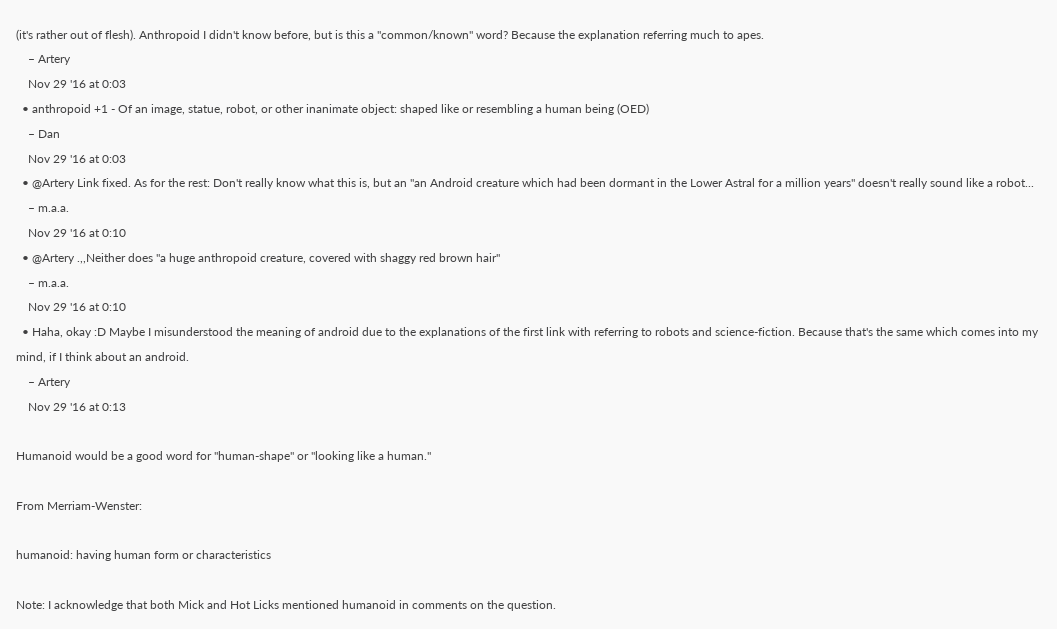(it's rather out of flesh). Anthropoid I didn't know before, but is this a "common/known" word? Because the explanation referring much to apes.
    – Artery
    Nov 29 '16 at 0:03
  • anthropoid +1 - Of an image, statue, robot, or other inanimate object: shaped like or resembling a human being (OED)
    – Dan
    Nov 29 '16 at 0:03
  • @Artery Link fixed. As for the rest: Don't really know what this is, but an "an Android creature which had been dormant in the Lower Astral for a million years" doesn't really sound like a robot...
    – m.a.a.
    Nov 29 '16 at 0:10
  • @Artery .,,Neither does "a huge anthropoid creature, covered with shaggy red brown hair"
    – m.a.a.
    Nov 29 '16 at 0:10
  • Haha, okay :D Maybe I misunderstood the meaning of android due to the explanations of the first link with referring to robots and science-fiction. Because that's the same which comes into my mind, if I think about an android.
    – Artery
    Nov 29 '16 at 0:13

Humanoid would be a good word for "human-shape" or "looking like a human."

From Merriam-Wenster:

humanoid: having human form or characteristics

Note: I acknowledge that both Mick and Hot Licks mentioned humanoid in comments on the question.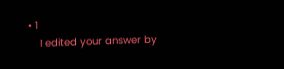• 1
    I edited your answer by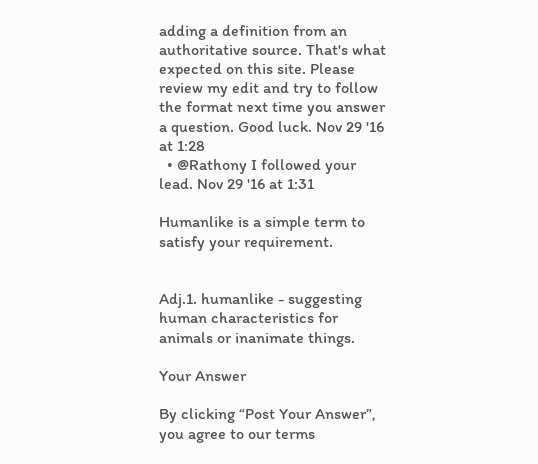adding a definition from an authoritative source. That's what expected on this site. Please review my edit and try to follow the format next time you answer a question. Good luck. Nov 29 '16 at 1:28
  • @Rathony I followed your lead. Nov 29 '16 at 1:31

Humanlike is a simple term to satisfy your requirement.


Adj.1. humanlike - suggesting human characteristics for animals or inanimate things.

Your Answer

By clicking “Post Your Answer”, you agree to our terms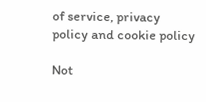of service, privacy policy and cookie policy

Not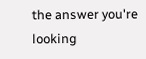the answer you're looking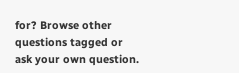for? Browse other questions tagged or ask your own question.